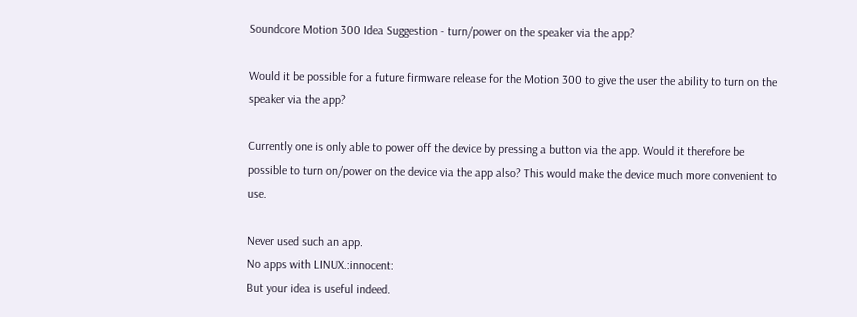Soundcore Motion 300 Idea Suggestion - turn/power on the speaker via the app?

Would it be possible for a future firmware release for the Motion 300 to give the user the ability to turn on the speaker via the app?

Currently one is only able to power off the device by pressing a button via the app. Would it therefore be possible to turn on/power on the device via the app also? This would make the device much more convenient to use.

Never used such an app.
No apps with LINUX.:innocent:
But your idea is useful indeed.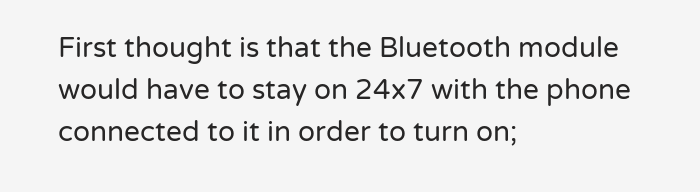First thought is that the Bluetooth module would have to stay on 24x7 with the phone connected to it in order to turn on;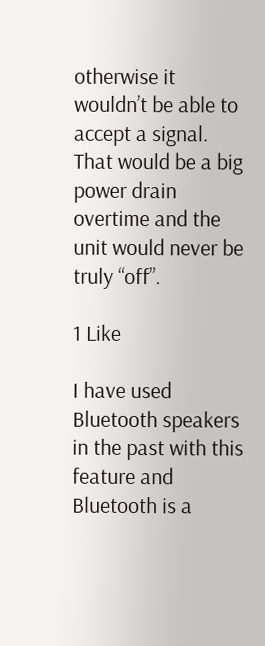otherwise it wouldn’t be able to accept a signal. That would be a big power drain overtime and the unit would never be truly “off”.

1 Like

I have used Bluetooth speakers in the past with this feature and Bluetooth is a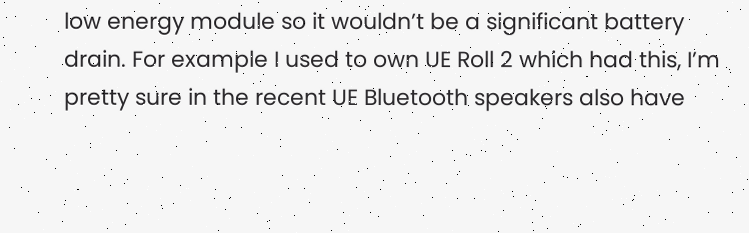low energy module so it wouldn’t be a significant battery drain. For example I used to own UE Roll 2 which had this, I’m pretty sure in the recent UE Bluetooth speakers also have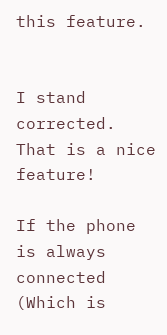this feature.


I stand corrected. That is a nice feature!

If the phone is always connected
(Which is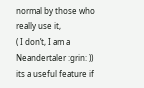normal by those who really use it,
( I don’t, I am a Neandertaler :grin: ))
its a useful feature if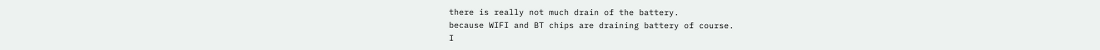there is really not much drain of the battery.
because WIFI and BT chips are draining battery of course.
I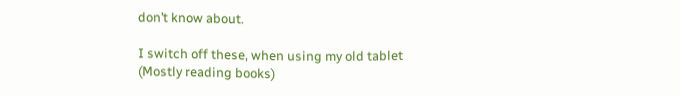don’t know about.

I switch off these, when using my old tablet
(Mostly reading books)